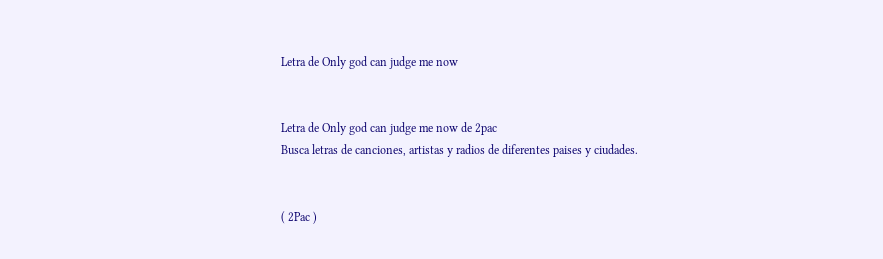Letra de Only god can judge me now


Letra de Only god can judge me now de 2pac
Busca letras de canciones, artistas y radios de diferentes paises y ciudades.


( 2Pac )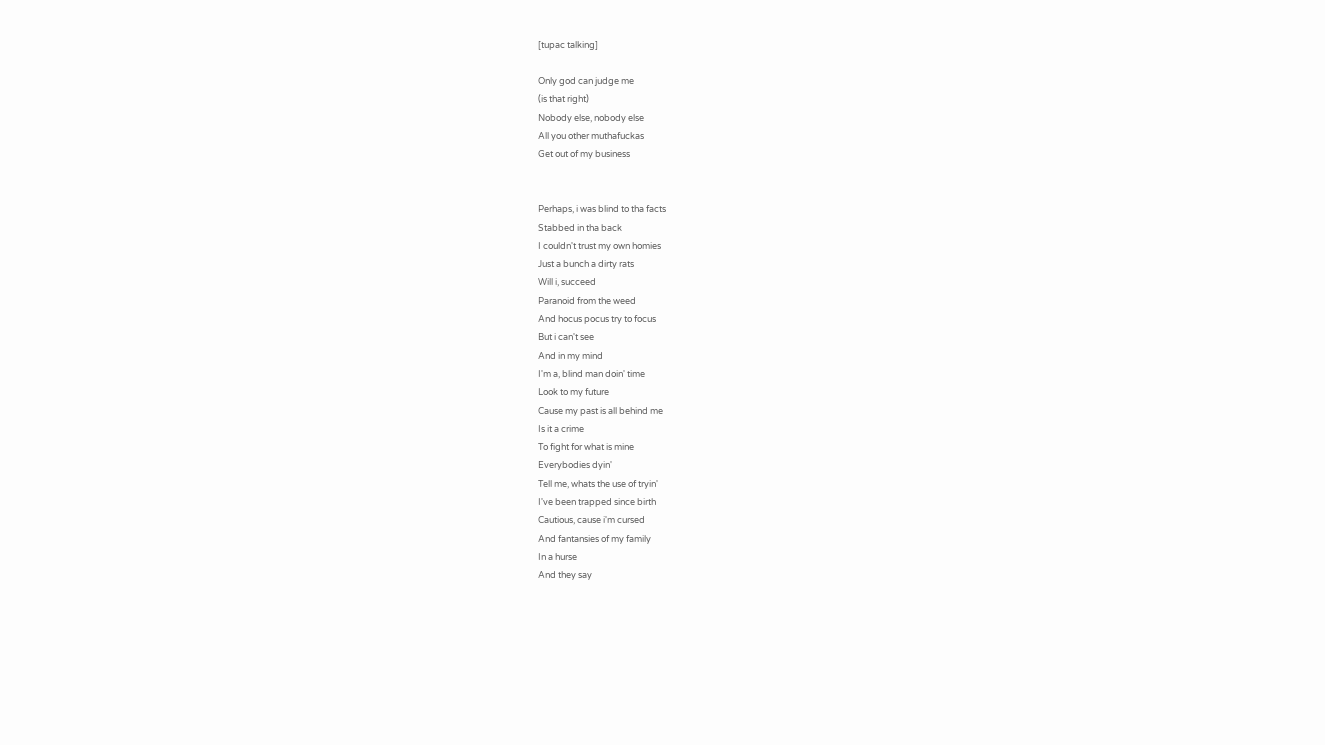[tupac talking]

Only god can judge me
(is that right)
Nobody else, nobody else
All you other muthafuckas
Get out of my business


Perhaps, i was blind to tha facts
Stabbed in tha back
I couldn't trust my own homies
Just a bunch a dirty rats
Will i, succeed
Paranoid from the weed
And hocus pocus try to focus
But i can't see
And in my mind
I'm a, blind man doin' time
Look to my future
Cause my past is all behind me
Is it a crime
To fight for what is mine
Everybodies dyin'
Tell me, whats the use of tryin'
I've been trapped since birth
Cautious, cause i'm cursed
And fantansies of my family
In a hurse
And they say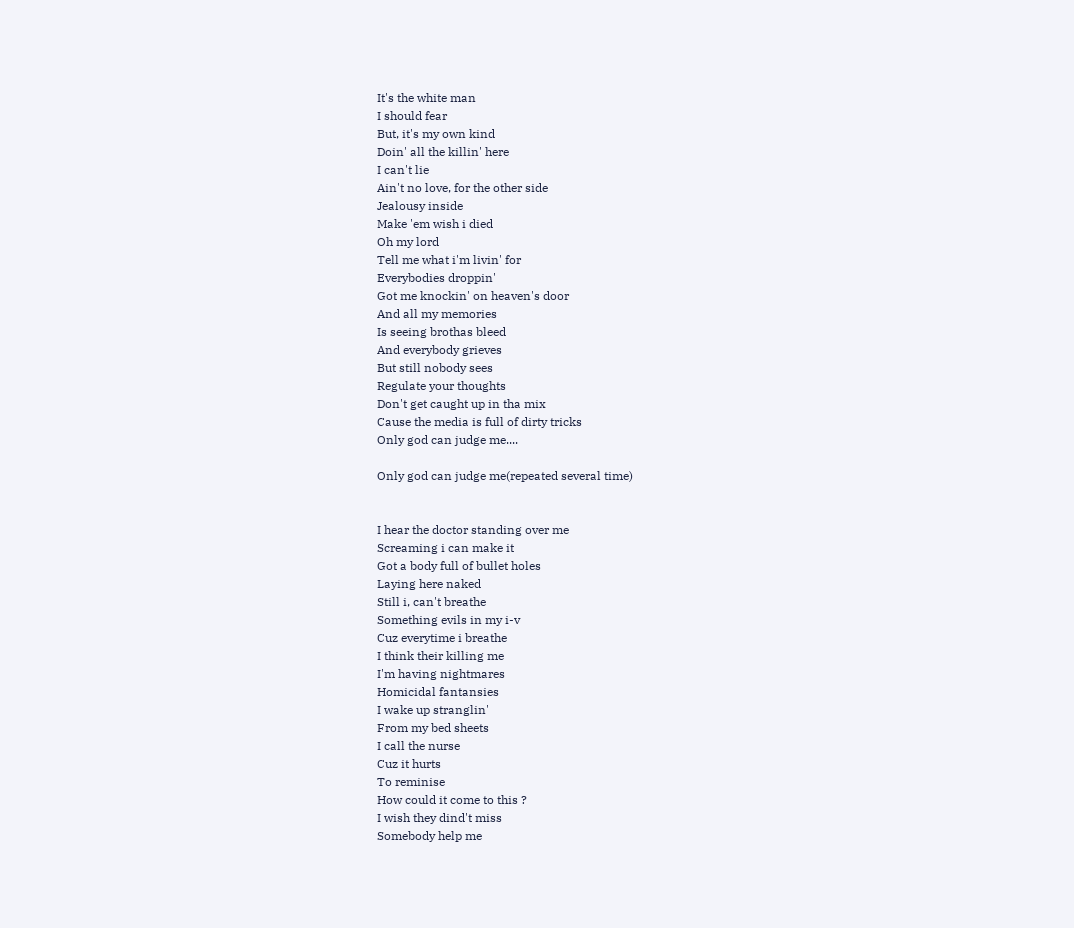It's the white man
I should fear
But, it's my own kind
Doin' all the killin' here
I can't lie
Ain't no love, for the other side
Jealousy inside
Make 'em wish i died
Oh my lord
Tell me what i'm livin' for
Everybodies droppin'
Got me knockin' on heaven's door
And all my memories
Is seeing brothas bleed
And everybody grieves
But still nobody sees
Regulate your thoughts
Don't get caught up in tha mix
Cause the media is full of dirty tricks
Only god can judge me....

Only god can judge me(repeated several time)


I hear the doctor standing over me
Screaming i can make it
Got a body full of bullet holes
Laying here naked
Still i, can't breathe
Something evils in my i-v
Cuz everytime i breathe
I think their killing me
I'm having nightmares
Homicidal fantansies
I wake up stranglin'
From my bed sheets
I call the nurse
Cuz it hurts
To reminise
How could it come to this ?
I wish they dind't miss
Somebody help me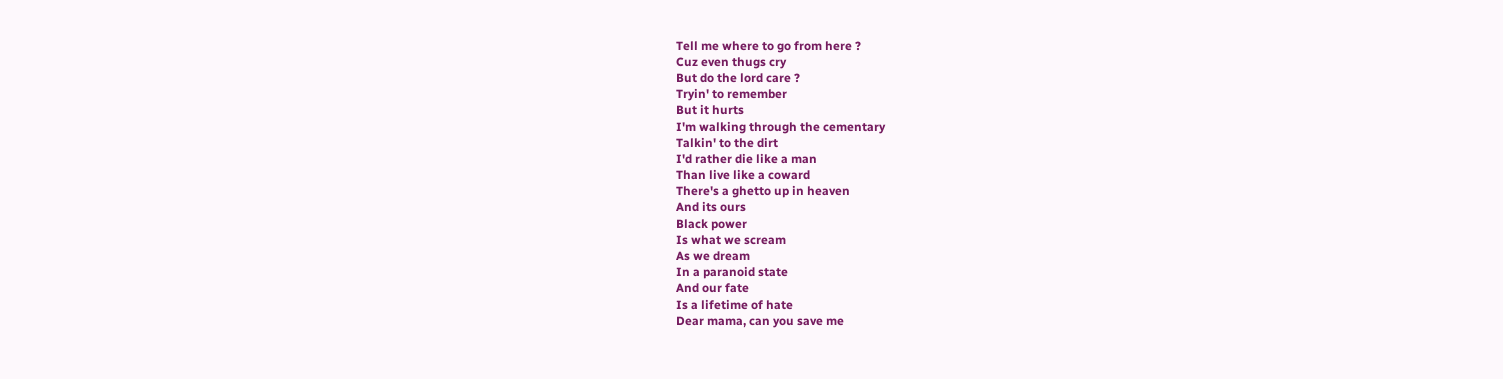Tell me where to go from here ?
Cuz even thugs cry
But do the lord care ?
Tryin' to remember
But it hurts
I'm walking through the cementary
Talkin' to the dirt
I'd rather die like a man
Than live like a coward
There's a ghetto up in heaven
And its ours
Black power
Is what we scream
As we dream
In a paranoid state
And our fate
Is a lifetime of hate
Dear mama, can you save me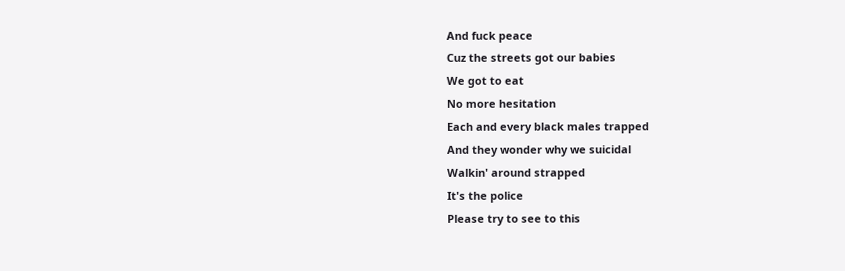And fuck peace
Cuz the streets got our babies
We got to eat
No more hesitation
Each and every black males trapped
And they wonder why we suicidal
Walkin' around strapped
It's the police
Please try to see to this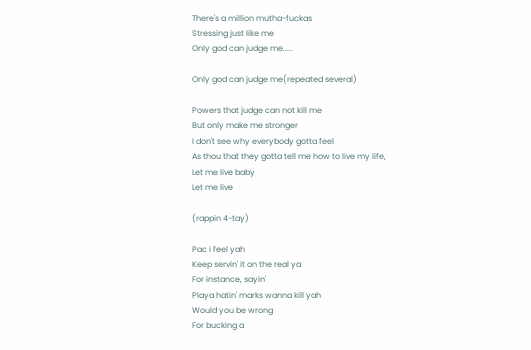There's a million mutha-fuckas
Stressing just like me
Only god can judge me.....

Only god can judge me(repeated several)

Powers that judge can not kill me
But only make me stronger
I don't see why everybody gotta feel
As thou that they gotta tell me how to live my life,
Let me live baby
Let me live

(rappin 4-tay)

Pac i feel yah
Keep servin' it on the real ya
For instance, sayin'
Playa hatin' marks wanna kill yah
Would you be wrong
For bucking a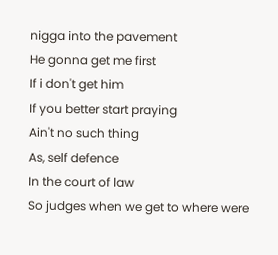nigga into the pavement
He gonna get me first
If i don't get him
If you better start praying
Ain't no such thing
As, self defence
In the court of law
So judges when we get to where were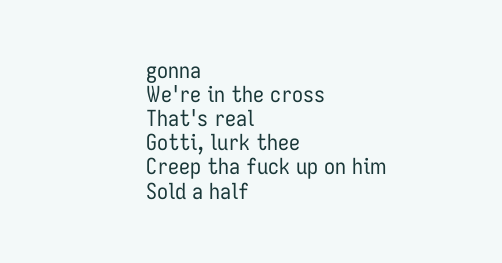gonna
We're in the cross
That's real
Gotti, lurk thee
Creep tha fuck up on him
Sold a half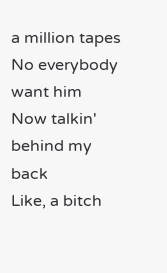a million tapes
No everybody want him
Now talkin' behind my back
Like, a bitch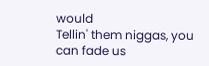would
Tellin' them niggas, you can fade us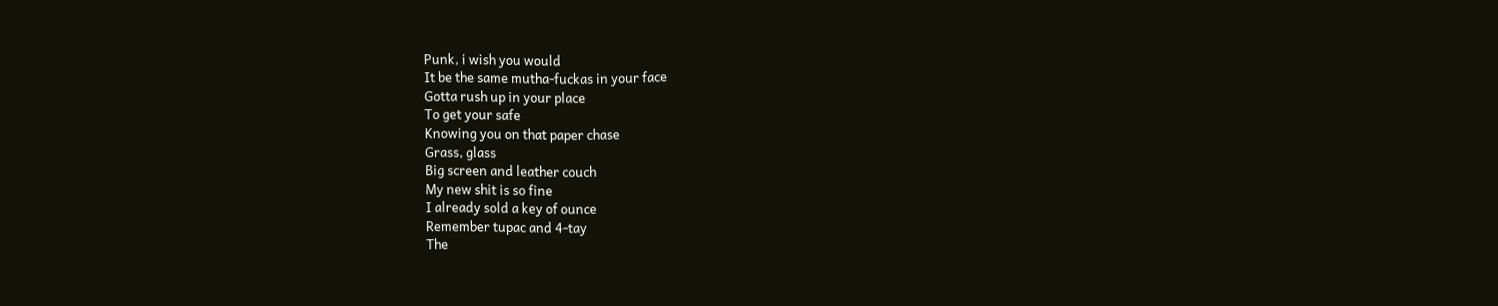Punk, i wish you would
It be the same mutha-fuckas in your face
Gotta rush up in your place
To get your safe
Knowing you on that paper chase
Grass, glass
Big screen and leather couch
My new shit is so fine
I already sold a key of ounce
Remember tupac and 4-tay
The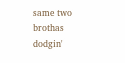same two brothas dodgin'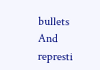bullets
And represti